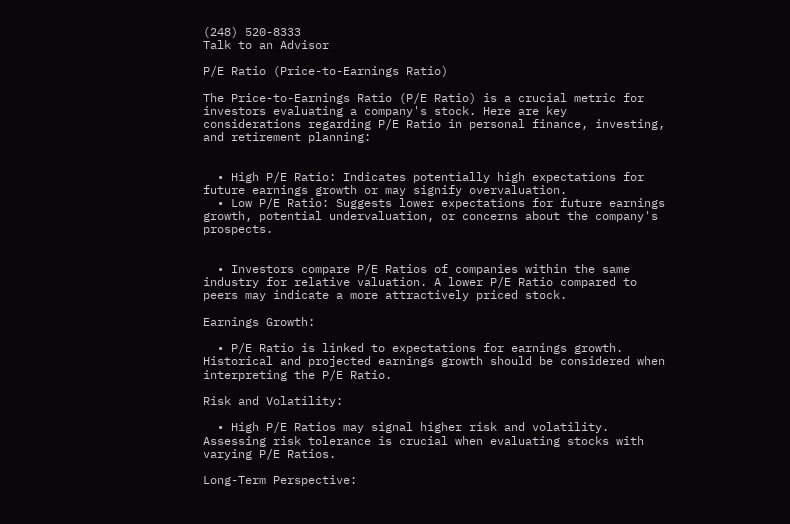(248) 520-8333
Talk to an Advisor

P/E Ratio (Price-to-Earnings Ratio)

The Price-to-Earnings Ratio (P/E Ratio) is a crucial metric for investors evaluating a company's stock. Here are key considerations regarding P/E Ratio in personal finance, investing, and retirement planning:


  • High P/E Ratio: Indicates potentially high expectations for future earnings growth or may signify overvaluation.
  • Low P/E Ratio: Suggests lower expectations for future earnings growth, potential undervaluation, or concerns about the company's prospects.


  • Investors compare P/E Ratios of companies within the same industry for relative valuation. A lower P/E Ratio compared to peers may indicate a more attractively priced stock.

Earnings Growth:

  • P/E Ratio is linked to expectations for earnings growth. Historical and projected earnings growth should be considered when interpreting the P/E Ratio.

Risk and Volatility:

  • High P/E Ratios may signal higher risk and volatility. Assessing risk tolerance is crucial when evaluating stocks with varying P/E Ratios.

Long-Term Perspective: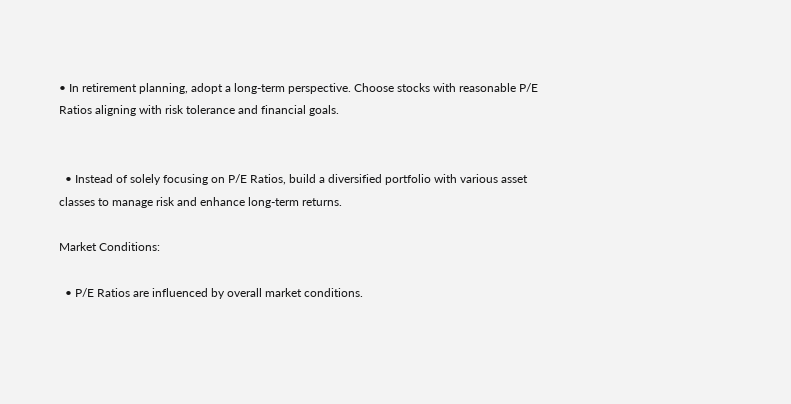• In retirement planning, adopt a long-term perspective. Choose stocks with reasonable P/E Ratios aligning with risk tolerance and financial goals.


  • Instead of solely focusing on P/E Ratios, build a diversified portfolio with various asset classes to manage risk and enhance long-term returns.

Market Conditions:

  • P/E Ratios are influenced by overall market conditions.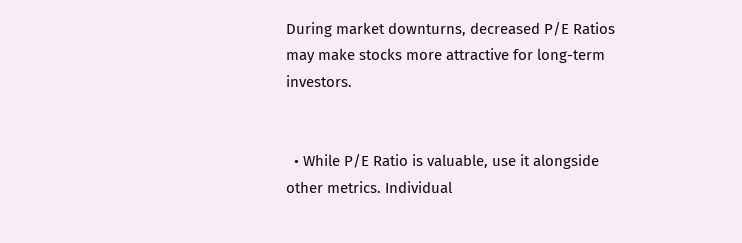During market downturns, decreased P/E Ratios may make stocks more attractive for long-term investors.


  • While P/E Ratio is valuable, use it alongside other metrics. Individual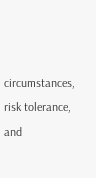circumstances, risk tolerance, and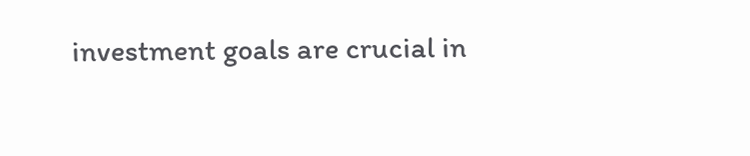investment goals are crucial in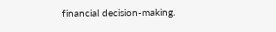financial decision-making.